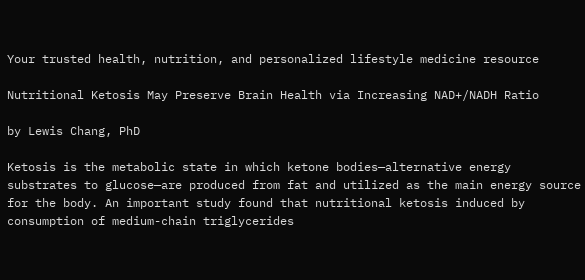Your trusted health, nutrition, and personalized lifestyle medicine resource

Nutritional Ketosis May Preserve Brain Health via Increasing NAD+/NADH Ratio

by Lewis Chang, PhD

Ketosis is the metabolic state in which ketone bodies—alternative energy substrates to glucose—are produced from fat and utilized as the main energy source for the body. An important study found that nutritional ketosis induced by consumption of medium-chain triglycerides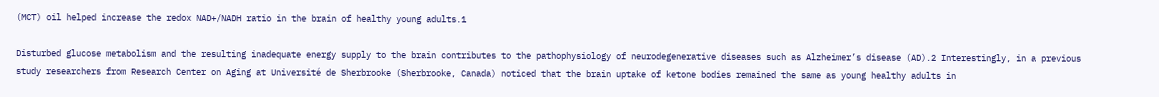(MCT) oil helped increase the redox NAD+/NADH ratio in the brain of healthy young adults.1

Disturbed glucose metabolism and the resulting inadequate energy supply to the brain contributes to the pathophysiology of neurodegenerative diseases such as Alzheimer’s disease (AD).2 Interestingly, in a previous study researchers from Research Center on Aging at Université de Sherbrooke (Sherbrooke, Canada) noticed that the brain uptake of ketone bodies remained the same as young healthy adults in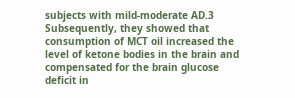subjects with mild-moderate AD.3 Subsequently, they showed that consumption of MCT oil increased the level of ketone bodies in the brain and compensated for the brain glucose deficit in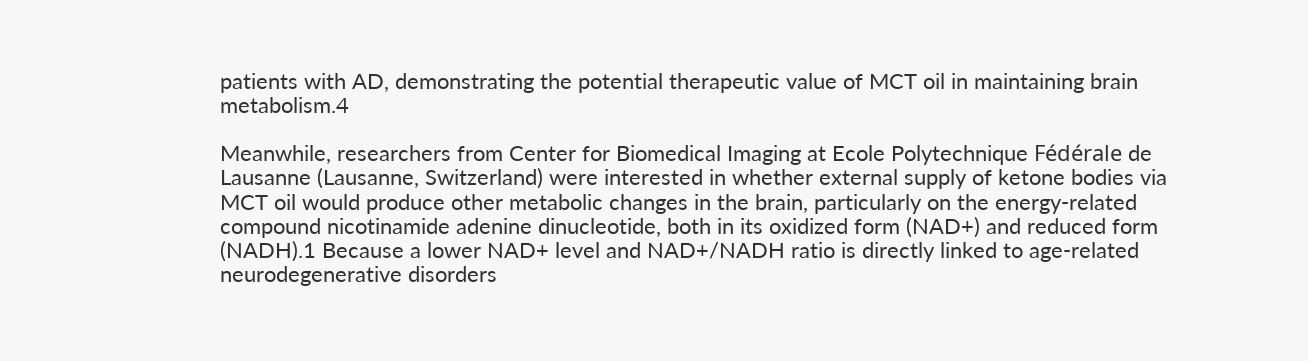patients with AD, demonstrating the potential therapeutic value of MCT oil in maintaining brain metabolism.4

Meanwhile, researchers from Center for Biomedical Imaging at Ecole Polytechnique Fédérale de Lausanne (Lausanne, Switzerland) were interested in whether external supply of ketone bodies via MCT oil would produce other metabolic changes in the brain, particularly on the energy-related compound nicotinamide adenine dinucleotide, both in its oxidized form (NAD+) and reduced form (NADH).1 Because a lower NAD+ level and NAD+/NADH ratio is directly linked to age-related neurodegenerative disorders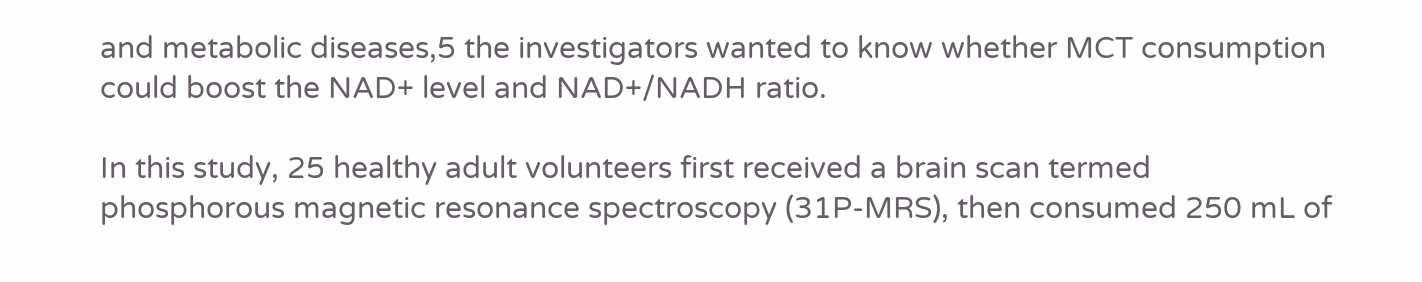and metabolic diseases,5 the investigators wanted to know whether MCT consumption could boost the NAD+ level and NAD+/NADH ratio.

In this study, 25 healthy adult volunteers first received a brain scan termed phosphorous magnetic resonance spectroscopy (31P-MRS), then consumed 250 mL of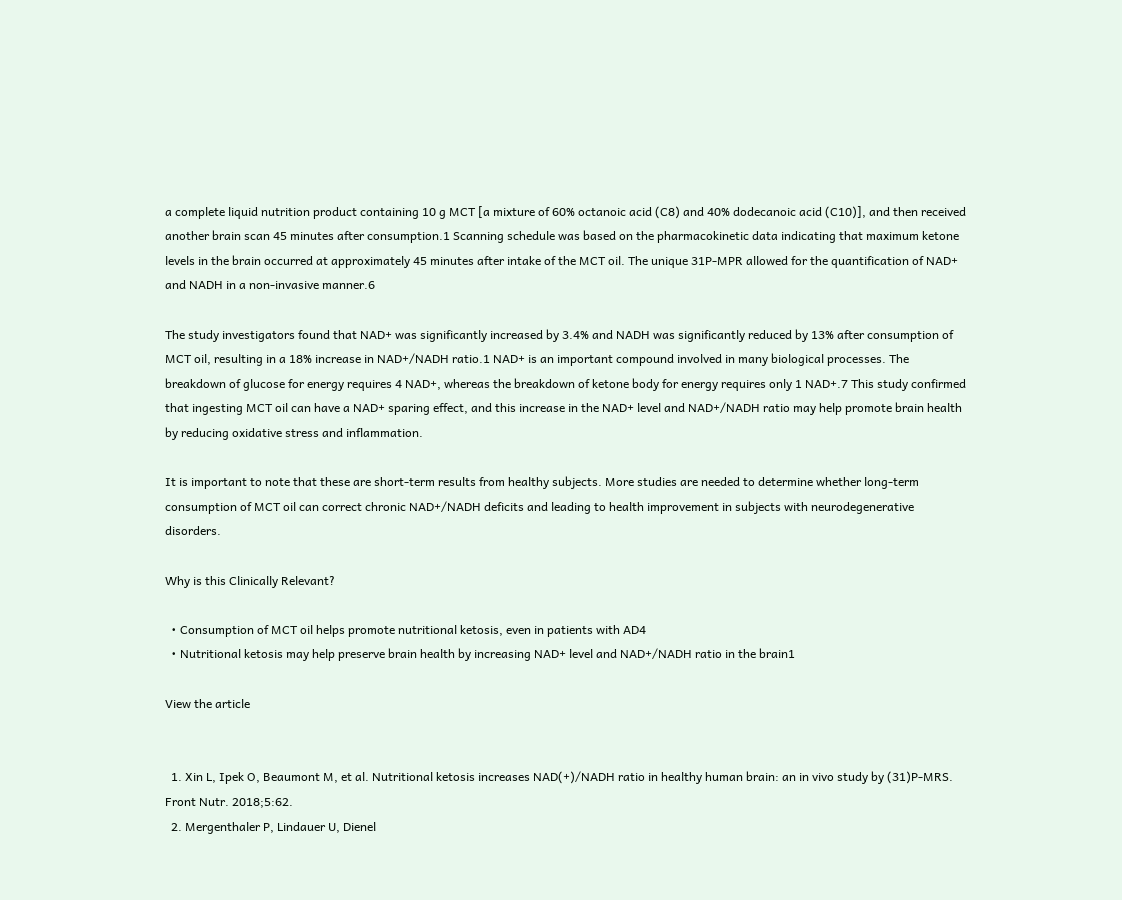a complete liquid nutrition product containing 10 g MCT [a mixture of 60% octanoic acid (C8) and 40% dodecanoic acid (C10)], and then received another brain scan 45 minutes after consumption.1 Scanning schedule was based on the pharmacokinetic data indicating that maximum ketone levels in the brain occurred at approximately 45 minutes after intake of the MCT oil. The unique 31P-MPR allowed for the quantification of NAD+ and NADH in a non-invasive manner.6

The study investigators found that NAD+ was significantly increased by 3.4% and NADH was significantly reduced by 13% after consumption of MCT oil, resulting in a 18% increase in NAD+/NADH ratio.1 NAD+ is an important compound involved in many biological processes. The breakdown of glucose for energy requires 4 NAD+, whereas the breakdown of ketone body for energy requires only 1 NAD+.7 This study confirmed that ingesting MCT oil can have a NAD+ sparing effect, and this increase in the NAD+ level and NAD+/NADH ratio may help promote brain health by reducing oxidative stress and inflammation.

It is important to note that these are short-term results from healthy subjects. More studies are needed to determine whether long-term consumption of MCT oil can correct chronic NAD+/NADH deficits and leading to health improvement in subjects with neurodegenerative disorders.

Why is this Clinically Relevant?

  • Consumption of MCT oil helps promote nutritional ketosis, even in patients with AD4
  • Nutritional ketosis may help preserve brain health by increasing NAD+ level and NAD+/NADH ratio in the brain1

View the article


  1. Xin L, Ipek O, Beaumont M, et al. Nutritional ketosis increases NAD(+)/NADH ratio in healthy human brain: an in vivo study by (31)P-MRS. Front Nutr. 2018;5:62.
  2. Mergenthaler P, Lindauer U, Dienel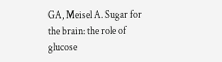GA, Meisel A. Sugar for the brain: the role of glucose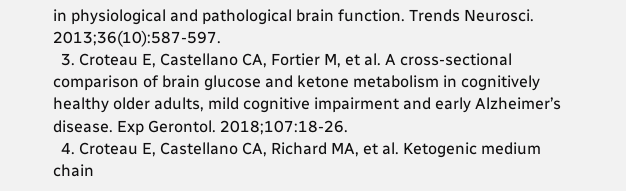in physiological and pathological brain function. Trends Neurosci. 2013;36(10):587-597.
  3. Croteau E, Castellano CA, Fortier M, et al. A cross-sectional comparison of brain glucose and ketone metabolism in cognitively healthy older adults, mild cognitive impairment and early Alzheimer’s disease. Exp Gerontol. 2018;107:18-26.
  4. Croteau E, Castellano CA, Richard MA, et al. Ketogenic medium chain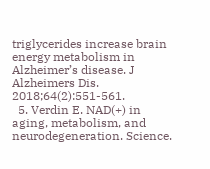triglycerides increase brain energy metabolism in Alzheimer’s disease. J Alzheimers Dis. 2018;64(2):551-561.
  5. Verdin E. NAD(+) in aging, metabolism, and neurodegeneration. Science.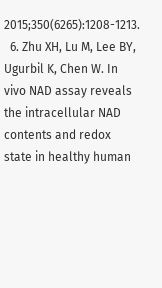2015;350(6265):1208-1213.
  6. Zhu XH, Lu M, Lee BY, Ugurbil K, Chen W. In vivo NAD assay reveals the intracellular NAD contents and redox state in healthy human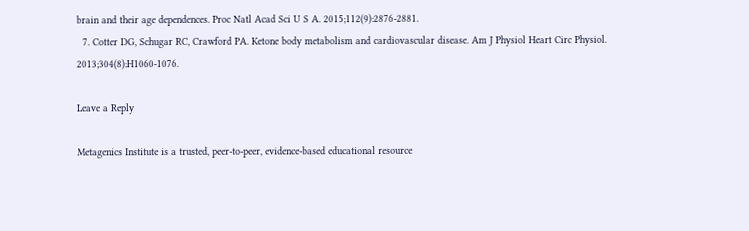brain and their age dependences. Proc Natl Acad Sci U S A. 2015;112(9):2876-2881.
  7. Cotter DG, Schugar RC, Crawford PA. Ketone body metabolism and cardiovascular disease. Am J Physiol Heart Circ Physiol. 2013;304(8):H1060-1076.

Leave a Reply

Metagenics Institute is a trusted, peer-to-peer, evidence-based educational resource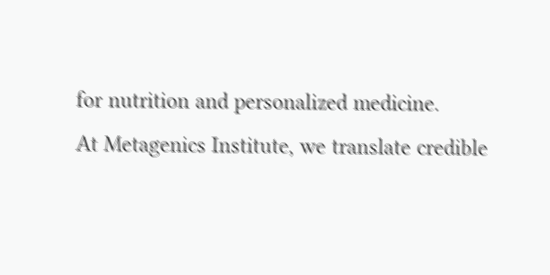for nutrition and personalized medicine.
At Metagenics Institute, we translate credible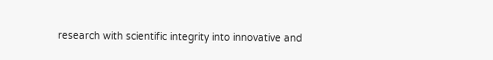research with scientific integrity into innovative and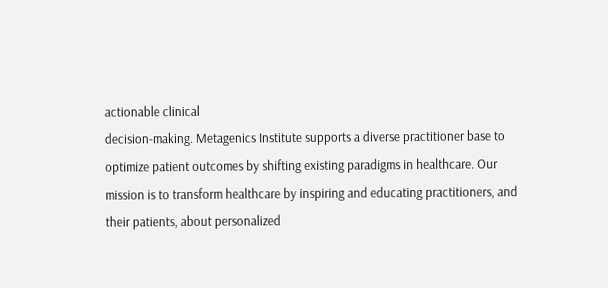actionable clinical
decision-making. Metagenics Institute supports a diverse practitioner base to optimize patient outcomes by shifting existing paradigms in healthcare. Our mission is to transform healthcare by inspiring and educating practitioners, and their patients, about personalized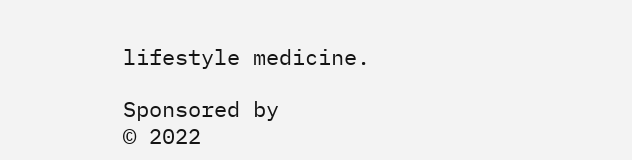lifestyle medicine.

Sponsored by
© 2022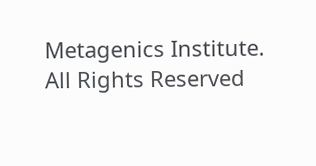Metagenics Institute. All Rights Reserved